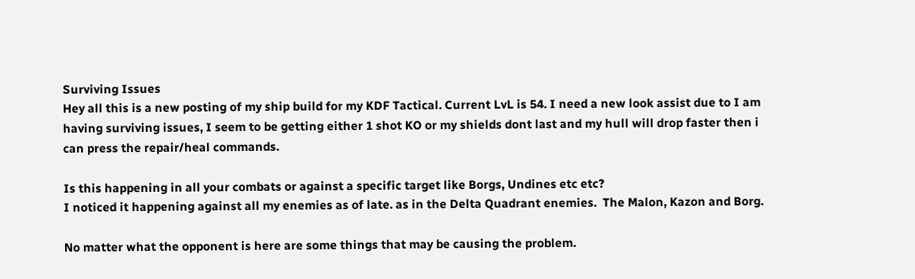Surviving Issues
Hey all this is a new posting of my ship build for my KDF Tactical. Current LvL is 54. I need a new look assist due to I am having surviving issues, I seem to be getting either 1 shot KO or my shields dont last and my hull will drop faster then i can press the repair/heal commands.

Is this happening in all your combats or against a specific target like Borgs, Undines etc etc?
I noticed it happening against all my enemies as of late. as in the Delta Quadrant enemies.  The Malon, Kazon and Borg.

No matter what the opponent is here are some things that may be causing the problem.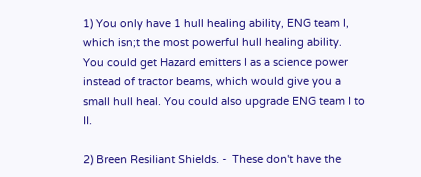1) You only have 1 hull healing ability, ENG team I, which isn;t the most powerful hull healing ability. You could get Hazard emitters I as a science power instead of tractor beams, which would give you a small hull heal. You could also upgrade ENG team I to II.

2) Breen Resiliant Shields. -  These don't have the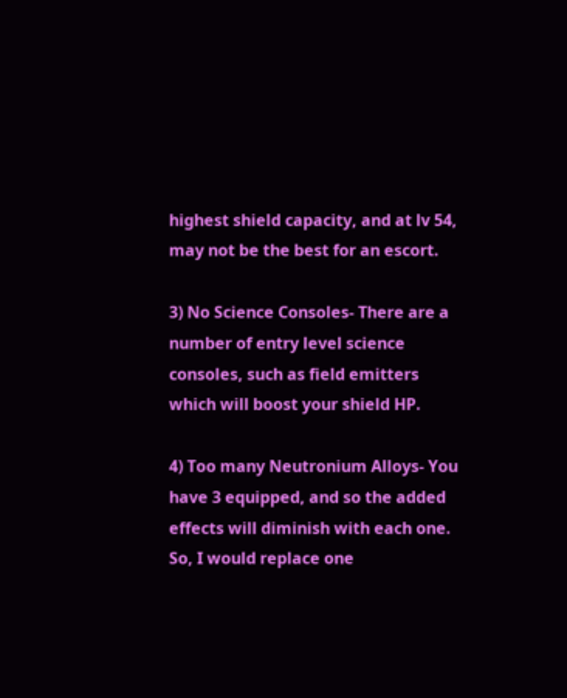highest shield capacity, and at lv 54, may not be the best for an escort.

3) No Science Consoles- There are a number of entry level science consoles, such as field emitters which will boost your shield HP.

4) Too many Neutronium Alloys- You have 3 equipped, and so the added effects will diminish with each one. So, I would replace one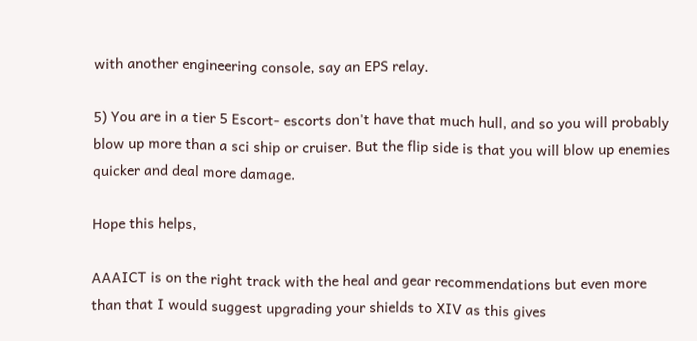with another engineering console, say an EPS relay.

5) You are in a tier 5 Escort- escorts don't have that much hull, and so you will probably blow up more than a sci ship or cruiser. But the flip side is that you will blow up enemies quicker and deal more damage.

Hope this helps,

AAAICT is on the right track with the heal and gear recommendations but even more than that I would suggest upgrading your shields to XIV as this gives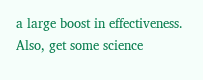a large boost in effectiveness. Also, get some science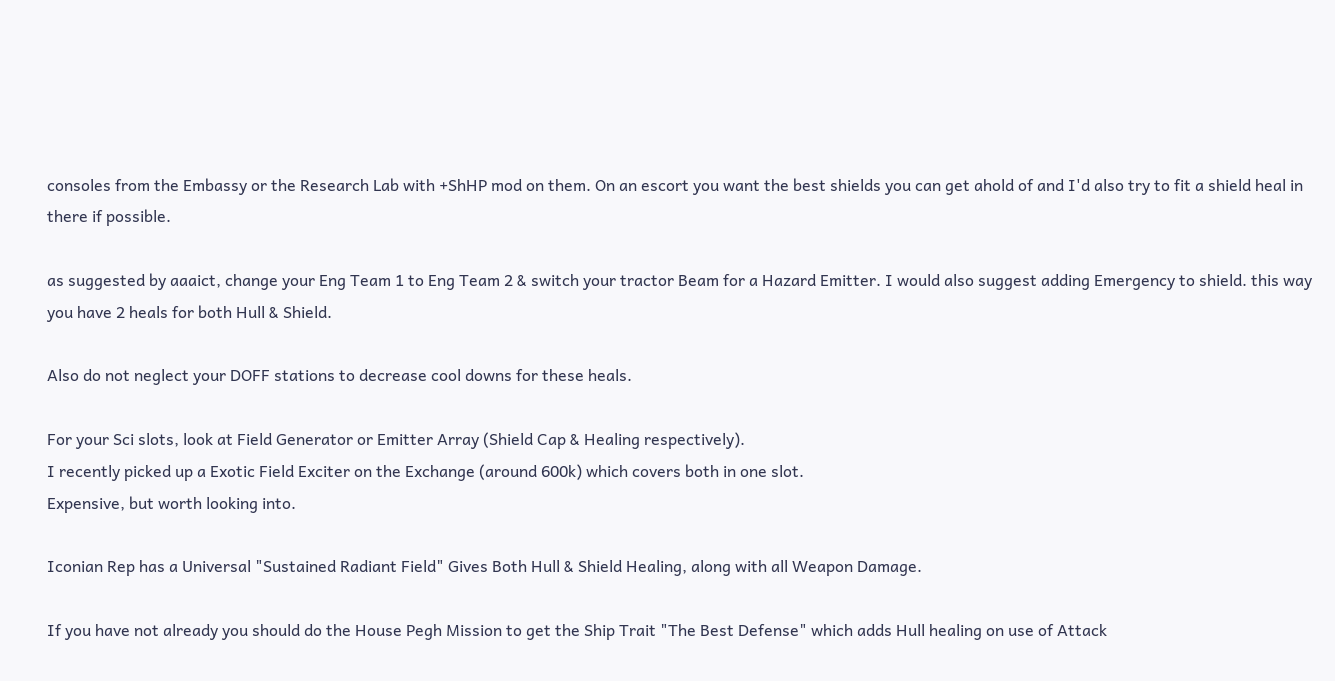consoles from the Embassy or the Research Lab with +ShHP mod on them. On an escort you want the best shields you can get ahold of and I'd also try to fit a shield heal in there if possible.

as suggested by aaaict, change your Eng Team 1 to Eng Team 2 & switch your tractor Beam for a Hazard Emitter. I would also suggest adding Emergency to shield. this way you have 2 heals for both Hull & Shield.

Also do not neglect your DOFF stations to decrease cool downs for these heals.

For your Sci slots, look at Field Generator or Emitter Array (Shield Cap & Healing respectively).
I recently picked up a Exotic Field Exciter on the Exchange (around 600k) which covers both in one slot.
Expensive, but worth looking into.

Iconian Rep has a Universal "Sustained Radiant Field" Gives Both Hull & Shield Healing, along with all Weapon Damage.

If you have not already you should do the House Pegh Mission to get the Ship Trait "The Best Defense" which adds Hull healing on use of Attack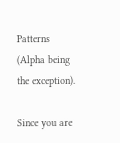Patterns (Alpha being the exception).

Since you are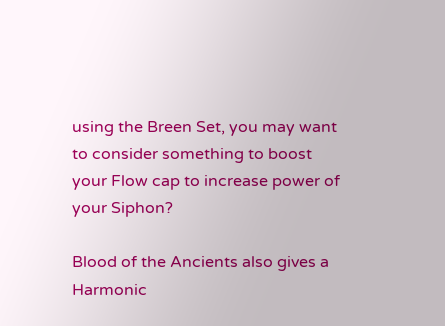using the Breen Set, you may want to consider something to boost your Flow cap to increase power of your Siphon?

Blood of the Ancients also gives a Harmonic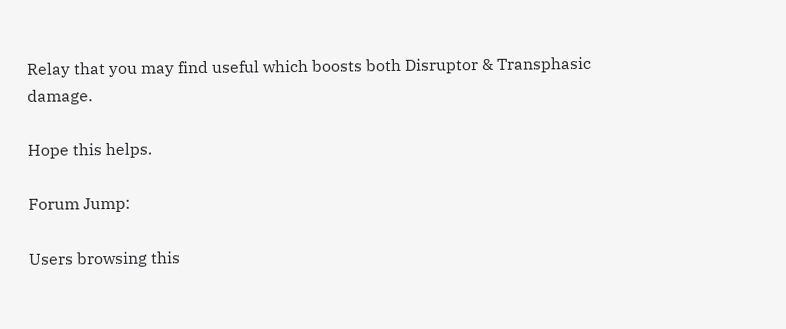Relay that you may find useful which boosts both Disruptor & Transphasic damage.

Hope this helps.

Forum Jump:

Users browsing this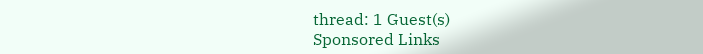thread: 1 Guest(s)
Sponsored Links